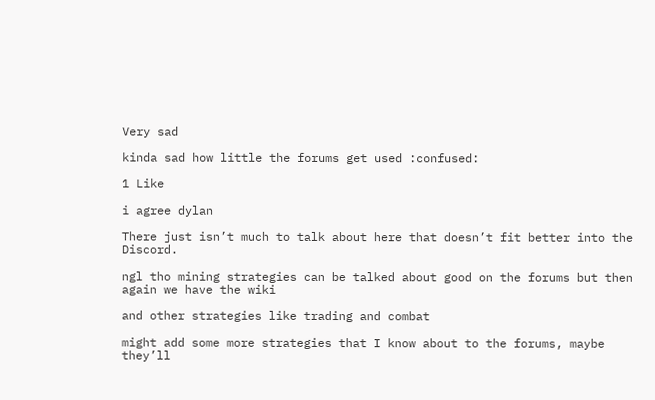Very sad

kinda sad how little the forums get used :confused:

1 Like

i agree dylan

There just isn’t much to talk about here that doesn’t fit better into the Discord.

ngl tho mining strategies can be talked about good on the forums but then again we have the wiki

and other strategies like trading and combat

might add some more strategies that I know about to the forums, maybe they’ll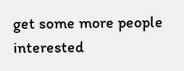get some more people interested